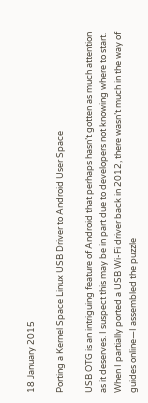18 January 2015

Porting a Kernel Space Linux USB Driver to Android User Space

USB OTG is an intriguing feature of Android that perhaps hasn’t gotten as much attention as it deserves. I suspect this may be in part due to developers not knowing where to start. When I partially ported a USB Wi-Fi driver back in 2012, there wasn’t much in the way of guides online—I assembled the puzzle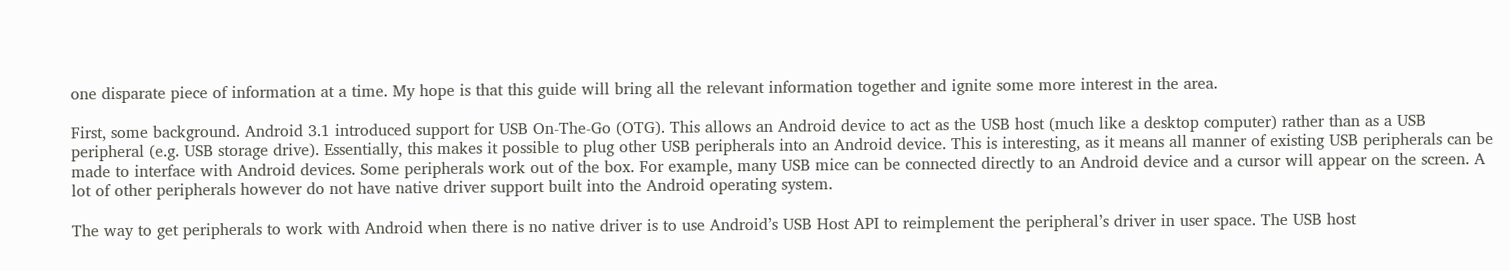one disparate piece of information at a time. My hope is that this guide will bring all the relevant information together and ignite some more interest in the area.

First, some background. Android 3.1 introduced support for USB On-The-Go (OTG). This allows an Android device to act as the USB host (much like a desktop computer) rather than as a USB peripheral (e.g. USB storage drive). Essentially, this makes it possible to plug other USB peripherals into an Android device. This is interesting, as it means all manner of existing USB peripherals can be made to interface with Android devices. Some peripherals work out of the box. For example, many USB mice can be connected directly to an Android device and a cursor will appear on the screen. A lot of other peripherals however do not have native driver support built into the Android operating system.

The way to get peripherals to work with Android when there is no native driver is to use Android’s USB Host API to reimplement the peripheral’s driver in user space. The USB host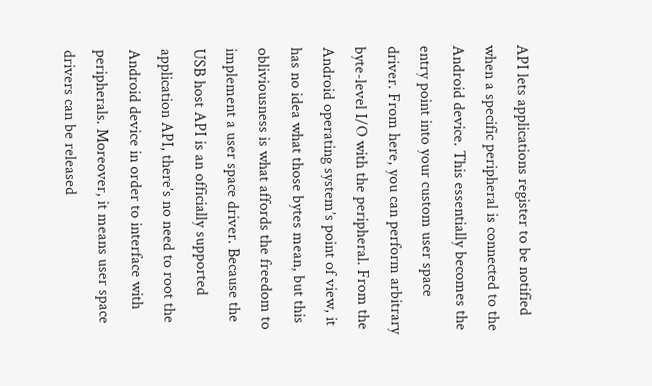API lets applications register to be notified when a specific peripheral is connected to the Android device. This essentially becomes the entry point into your custom user space driver. From here, you can perform arbitrary byte-level I/O with the peripheral. From the Android operating system’s point of view, it has no idea what those bytes mean, but this obliviousness is what affords the freedom to implement a user space driver. Because the USB host API is an officially supported application API, there’s no need to root the Android device in order to interface with peripherals. Moreover, it means user space drivers can be released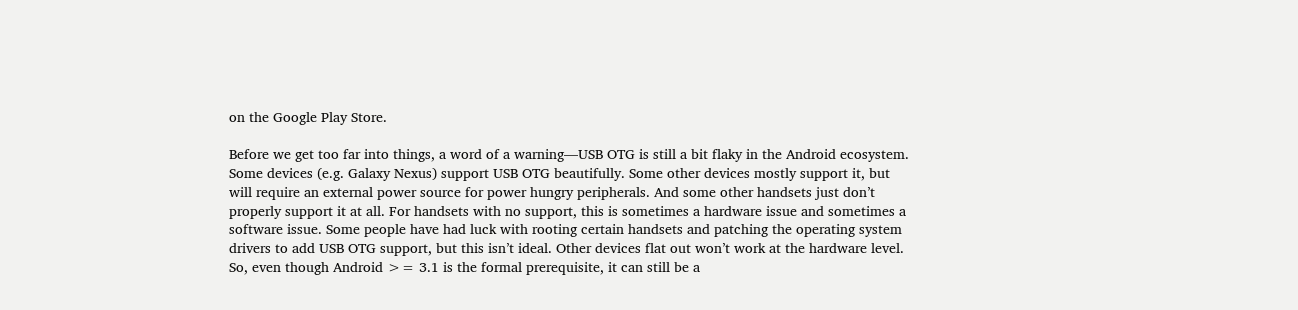on the Google Play Store.

Before we get too far into things, a word of a warning—USB OTG is still a bit flaky in the Android ecosystem. Some devices (e.g. Galaxy Nexus) support USB OTG beautifully. Some other devices mostly support it, but will require an external power source for power hungry peripherals. And some other handsets just don’t properly support it at all. For handsets with no support, this is sometimes a hardware issue and sometimes a software issue. Some people have had luck with rooting certain handsets and patching the operating system drivers to add USB OTG support, but this isn’t ideal. Other devices flat out won’t work at the hardware level. So, even though Android >= 3.1 is the formal prerequisite, it can still be a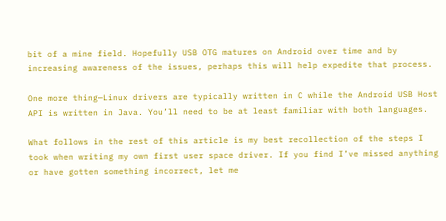bit of a mine field. Hopefully USB OTG matures on Android over time and by increasing awareness of the issues, perhaps this will help expedite that process.

One more thing—Linux drivers are typically written in C while the Android USB Host API is written in Java. You’ll need to be at least familiar with both languages.

What follows in the rest of this article is my best recollection of the steps I took when writing my own first user space driver. If you find I’ve missed anything or have gotten something incorrect, let me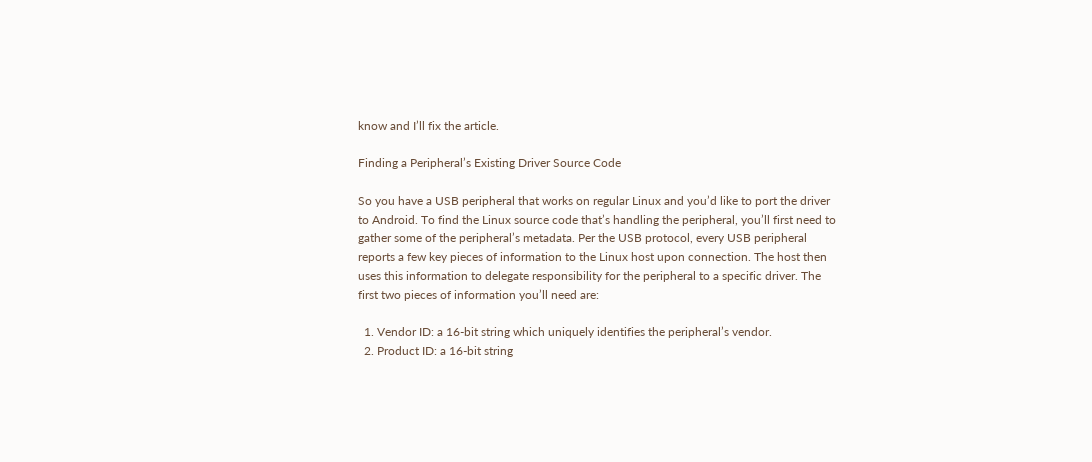know and I’ll fix the article.

Finding a Peripheral’s Existing Driver Source Code

So you have a USB peripheral that works on regular Linux and you’d like to port the driver to Android. To find the Linux source code that’s handling the peripheral, you’ll first need to gather some of the peripheral’s metadata. Per the USB protocol, every USB peripheral reports a few key pieces of information to the Linux host upon connection. The host then uses this information to delegate responsibility for the peripheral to a specific driver. The first two pieces of information you’ll need are:

  1. Vendor ID: a 16-bit string which uniquely identifies the peripheral’s vendor.
  2. Product ID: a 16-bit string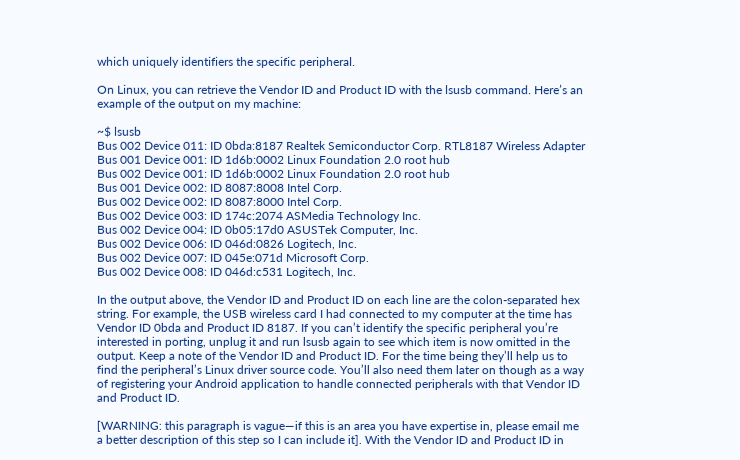which uniquely identifiers the specific peripheral.

On Linux, you can retrieve the Vendor ID and Product ID with the lsusb command. Here’s an example of the output on my machine:

~$ lsusb
Bus 002 Device 011: ID 0bda:8187 Realtek Semiconductor Corp. RTL8187 Wireless Adapter
Bus 001 Device 001: ID 1d6b:0002 Linux Foundation 2.0 root hub
Bus 002 Device 001: ID 1d6b:0002 Linux Foundation 2.0 root hub
Bus 001 Device 002: ID 8087:8008 Intel Corp.
Bus 002 Device 002: ID 8087:8000 Intel Corp.
Bus 002 Device 003: ID 174c:2074 ASMedia Technology Inc.
Bus 002 Device 004: ID 0b05:17d0 ASUSTek Computer, Inc.
Bus 002 Device 006: ID 046d:0826 Logitech, Inc.
Bus 002 Device 007: ID 045e:071d Microsoft Corp.
Bus 002 Device 008: ID 046d:c531 Logitech, Inc.

In the output above, the Vendor ID and Product ID on each line are the colon-separated hex string. For example, the USB wireless card I had connected to my computer at the time has Vendor ID 0bda and Product ID 8187. If you can’t identify the specific peripheral you’re interested in porting, unplug it and run lsusb again to see which item is now omitted in the output. Keep a note of the Vendor ID and Product ID. For the time being they’ll help us to find the peripheral’s Linux driver source code. You’ll also need them later on though as a way of registering your Android application to handle connected peripherals with that Vendor ID and Product ID.

[WARNING: this paragraph is vague—if this is an area you have expertise in, please email me a better description of this step so I can include it]. With the Vendor ID and Product ID in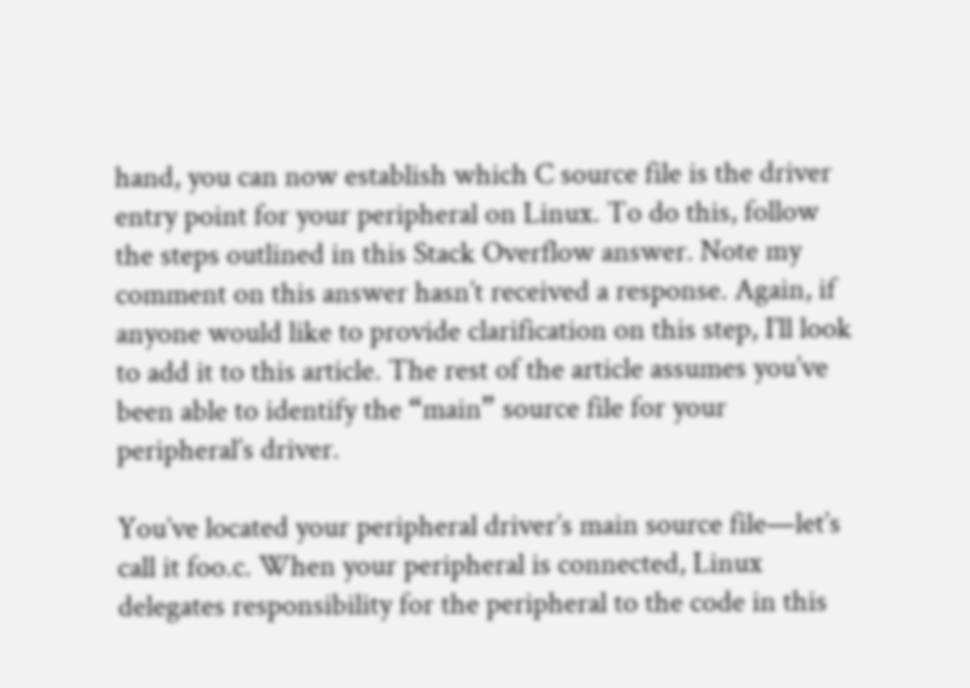hand, you can now establish which C source file is the driver entry point for your peripheral on Linux. To do this, follow the steps outlined in this Stack Overflow answer. Note my comment on this answer hasn’t received a response. Again, if anyone would like to provide clarification on this step, I’ll look to add it to this article. The rest of the article assumes you’ve been able to identify the “main” source file for your peripheral’s driver.

You’ve located your peripheral driver’s main source file—let’s call it foo.c. When your peripheral is connected, Linux delegates responsibility for the peripheral to the code in this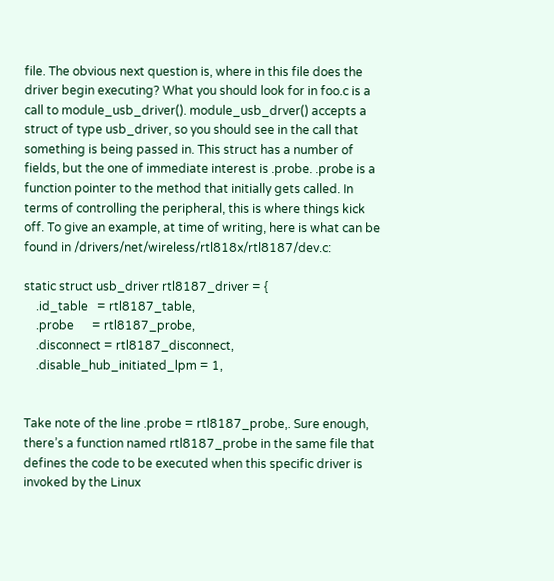file. The obvious next question is, where in this file does the driver begin executing? What you should look for in foo.c is a call to module_usb_driver(). module_usb_drver() accepts a struct of type usb_driver, so you should see in the call that something is being passed in. This struct has a number of fields, but the one of immediate interest is .probe. .probe is a function pointer to the method that initially gets called. In terms of controlling the peripheral, this is where things kick off. To give an example, at time of writing, here is what can be found in /drivers/net/wireless/rtl818x/rtl8187/dev.c:

static struct usb_driver rtl8187_driver = {
    .id_table   = rtl8187_table,
    .probe      = rtl8187_probe,
    .disconnect = rtl8187_disconnect,
    .disable_hub_initiated_lpm = 1,


Take note of the line .probe = rtl8187_probe,. Sure enough, there’s a function named rtl8187_probe in the same file that defines the code to be executed when this specific driver is invoked by the Linux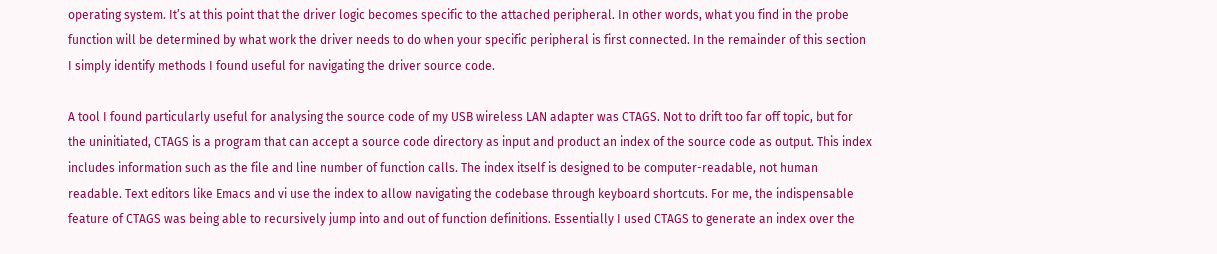operating system. It’s at this point that the driver logic becomes specific to the attached peripheral. In other words, what you find in the probe function will be determined by what work the driver needs to do when your specific peripheral is first connected. In the remainder of this section I simply identify methods I found useful for navigating the driver source code.

A tool I found particularly useful for analysing the source code of my USB wireless LAN adapter was CTAGS. Not to drift too far off topic, but for the uninitiated, CTAGS is a program that can accept a source code directory as input and product an index of the source code as output. This index includes information such as the file and line number of function calls. The index itself is designed to be computer-readable, not human readable. Text editors like Emacs and vi use the index to allow navigating the codebase through keyboard shortcuts. For me, the indispensable feature of CTAGS was being able to recursively jump into and out of function definitions. Essentially I used CTAGS to generate an index over the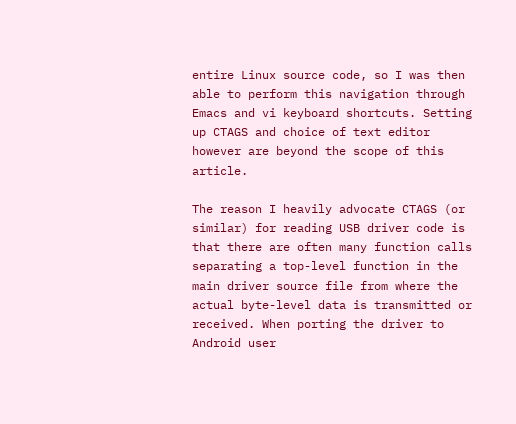entire Linux source code, so I was then able to perform this navigation through Emacs and vi keyboard shortcuts. Setting up CTAGS and choice of text editor however are beyond the scope of this article.

The reason I heavily advocate CTAGS (or similar) for reading USB driver code is that there are often many function calls separating a top-level function in the main driver source file from where the actual byte-level data is transmitted or received. When porting the driver to Android user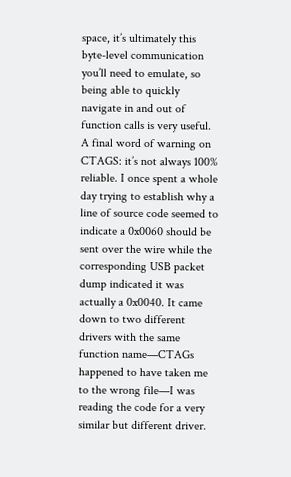space, it’s ultimately this byte-level communication you’ll need to emulate, so being able to quickly navigate in and out of function calls is very useful. A final word of warning on CTAGS: it’s not always 100% reliable. I once spent a whole day trying to establish why a line of source code seemed to indicate a 0x0060 should be sent over the wire while the corresponding USB packet dump indicated it was actually a 0x0040. It came down to two different drivers with the same function name—CTAGs happened to have taken me to the wrong file—I was reading the code for a very similar but different driver.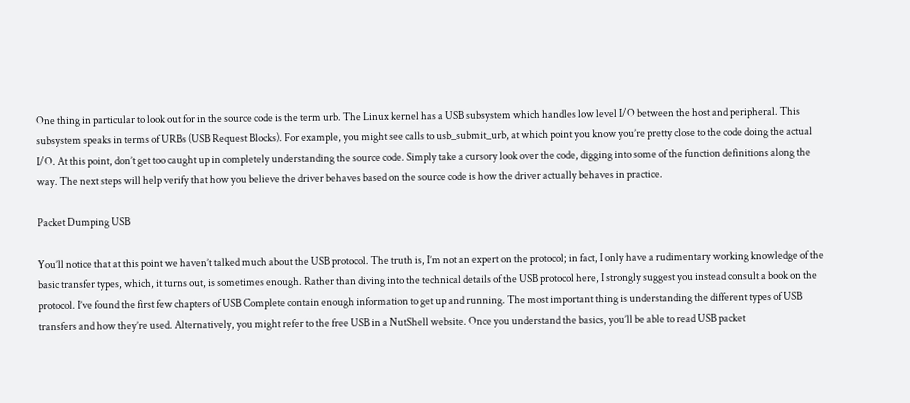One thing in particular to look out for in the source code is the term urb. The Linux kernel has a USB subsystem which handles low level I/O between the host and peripheral. This subsystem speaks in terms of URBs (USB Request Blocks). For example, you might see calls to usb_submit_urb, at which point you know you’re pretty close to the code doing the actual I/O. At this point, don’t get too caught up in completely understanding the source code. Simply take a cursory look over the code, digging into some of the function definitions along the way. The next steps will help verify that how you believe the driver behaves based on the source code is how the driver actually behaves in practice.

Packet Dumping USB

You’ll notice that at this point we haven’t talked much about the USB protocol. The truth is, I’m not an expert on the protocol; in fact, I only have a rudimentary working knowledge of the basic transfer types, which, it turns out, is sometimes enough. Rather than diving into the technical details of the USB protocol here, I strongly suggest you instead consult a book on the protocol. I’ve found the first few chapters of USB Complete contain enough information to get up and running. The most important thing is understanding the different types of USB transfers and how they’re used. Alternatively, you might refer to the free USB in a NutShell website. Once you understand the basics, you’ll be able to read USB packet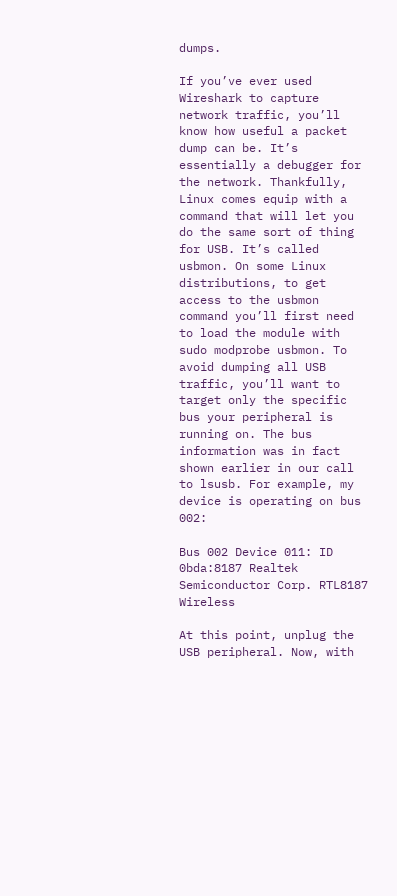dumps.

If you’ve ever used Wireshark to capture network traffic, you’ll know how useful a packet dump can be. It’s essentially a debugger for the network. Thankfully, Linux comes equip with a command that will let you do the same sort of thing for USB. It’s called usbmon. On some Linux distributions, to get access to the usbmon command you’ll first need to load the module with sudo modprobe usbmon. To avoid dumping all USB traffic, you’ll want to target only the specific bus your peripheral is running on. The bus information was in fact shown earlier in our call to lsusb. For example, my device is operating on bus 002:

Bus 002 Device 011: ID 0bda:8187 Realtek Semiconductor Corp. RTL8187 Wireless

At this point, unplug the USB peripheral. Now, with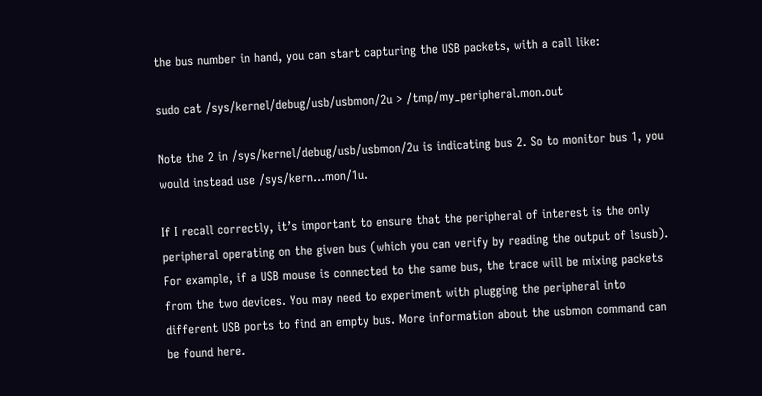the bus number in hand, you can start capturing the USB packets, with a call like:

sudo cat /sys/kernel/debug/usb/usbmon/2u > /tmp/my_peripheral.mon.out

Note the 2 in /sys/kernel/debug/usb/usbmon/2u is indicating bus 2. So to monitor bus 1, you would instead use /sys/kern...mon/1u.

If I recall correctly, it’s important to ensure that the peripheral of interest is the only peripheral operating on the given bus (which you can verify by reading the output of lsusb). For example, if a USB mouse is connected to the same bus, the trace will be mixing packets from the two devices. You may need to experiment with plugging the peripheral into different USB ports to find an empty bus. More information about the usbmon command can be found here.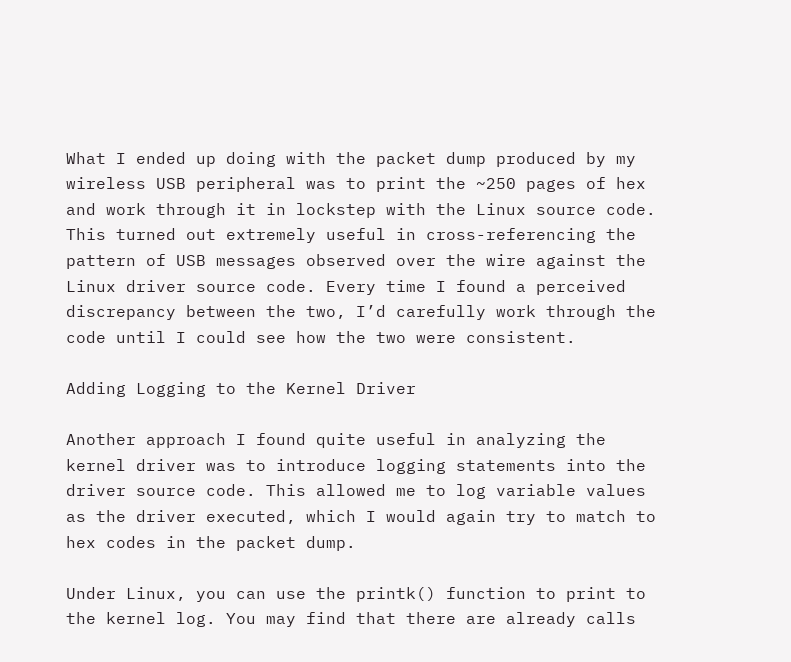What I ended up doing with the packet dump produced by my wireless USB peripheral was to print the ~250 pages of hex and work through it in lockstep with the Linux source code. This turned out extremely useful in cross-referencing the pattern of USB messages observed over the wire against the Linux driver source code. Every time I found a perceived discrepancy between the two, I’d carefully work through the code until I could see how the two were consistent.

Adding Logging to the Kernel Driver

Another approach I found quite useful in analyzing the kernel driver was to introduce logging statements into the driver source code. This allowed me to log variable values as the driver executed, which I would again try to match to hex codes in the packet dump.

Under Linux, you can use the printk() function to print to the kernel log. You may find that there are already calls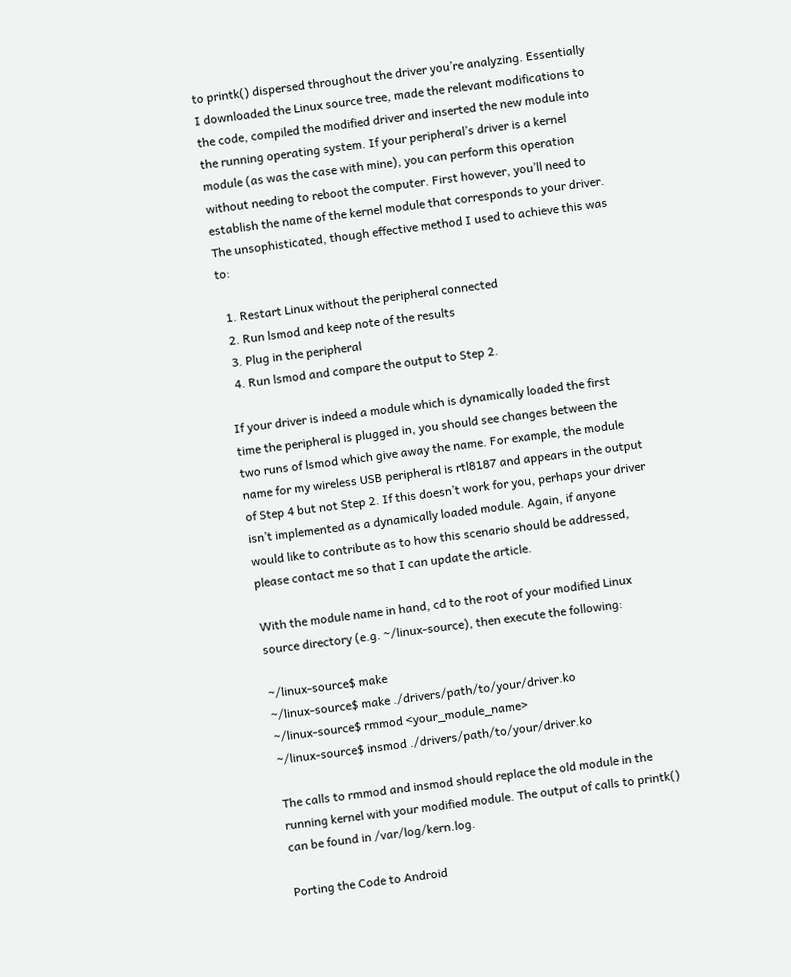to printk() dispersed throughout the driver you’re analyzing. Essentially I downloaded the Linux source tree, made the relevant modifications to the code, compiled the modified driver and inserted the new module into the running operating system. If your peripheral’s driver is a kernel module (as was the case with mine), you can perform this operation without needing to reboot the computer. First however, you’ll need to establish the name of the kernel module that corresponds to your driver. The unsophisticated, though effective method I used to achieve this was to:

  1. Restart Linux without the peripheral connected
  2. Run lsmod and keep note of the results
  3. Plug in the peripheral
  4. Run lsmod and compare the output to Step 2.

If your driver is indeed a module which is dynamically loaded the first time the peripheral is plugged in, you should see changes between the two runs of lsmod which give away the name. For example, the module name for my wireless USB peripheral is rtl8187 and appears in the output of Step 4 but not Step 2. If this doesn’t work for you, perhaps your driver isn’t implemented as a dynamically loaded module. Again, if anyone would like to contribute as to how this scenario should be addressed, please contact me so that I can update the article.

With the module name in hand, cd to the root of your modified Linux source directory (e.g. ~/linux-source), then execute the following:

~/linux-source$ make
~/linux-source$ make ./drivers/path/to/your/driver.ko
~/linux-source$ rmmod <your_module_name>
~/linux-source$ insmod ./drivers/path/to/your/driver.ko

The calls to rmmod and insmod should replace the old module in the running kernel with your modified module. The output of calls to printk() can be found in /var/log/kern.log.

Porting the Code to Android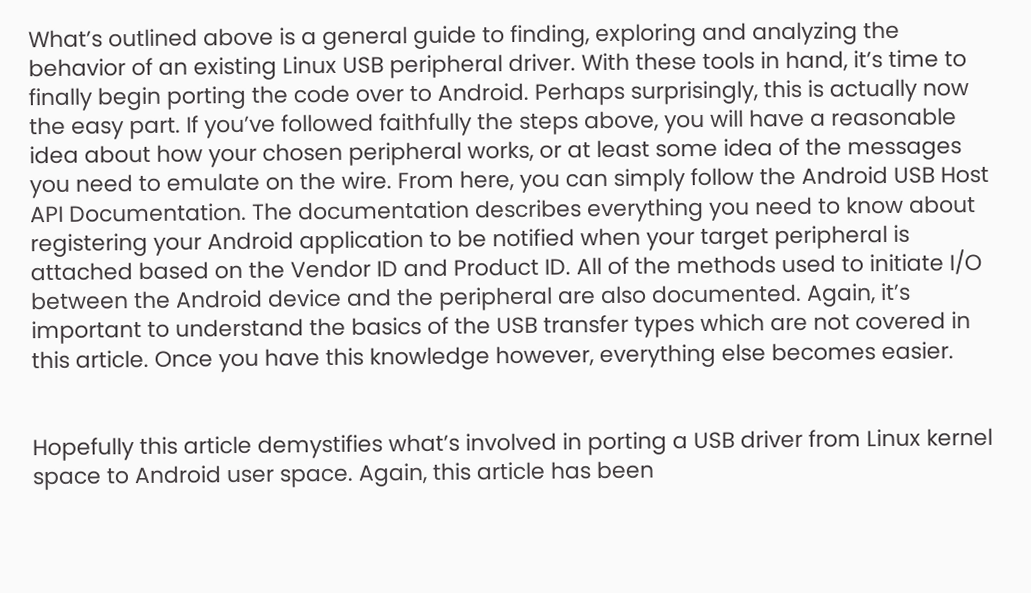What’s outlined above is a general guide to finding, exploring and analyzing the behavior of an existing Linux USB peripheral driver. With these tools in hand, it’s time to finally begin porting the code over to Android. Perhaps surprisingly, this is actually now the easy part. If you’ve followed faithfully the steps above, you will have a reasonable idea about how your chosen peripheral works, or at least some idea of the messages you need to emulate on the wire. From here, you can simply follow the Android USB Host API Documentation. The documentation describes everything you need to know about registering your Android application to be notified when your target peripheral is attached based on the Vendor ID and Product ID. All of the methods used to initiate I/O between the Android device and the peripheral are also documented. Again, it’s important to understand the basics of the USB transfer types which are not covered in this article. Once you have this knowledge however, everything else becomes easier.


Hopefully this article demystifies what’s involved in porting a USB driver from Linux kernel space to Android user space. Again, this article has been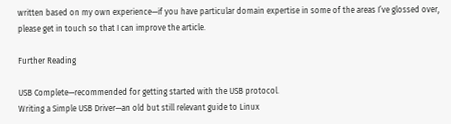written based on my own experience—if you have particular domain expertise in some of the areas I’ve glossed over, please get in touch so that I can improve the article.

Further Reading

USB Complete—recommended for getting started with the USB protocol.
Writing a Simple USB Driver—an old but still relevant guide to Linux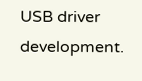USB driver development.